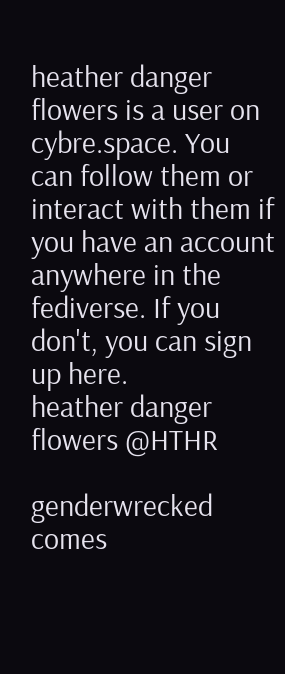heather danger flowers is a user on cybre.space. You can follow them or interact with them if you have an account anywhere in the fediverse. If you don't, you can sign up here.
heather danger flowers @HTHR

genderwrecked comes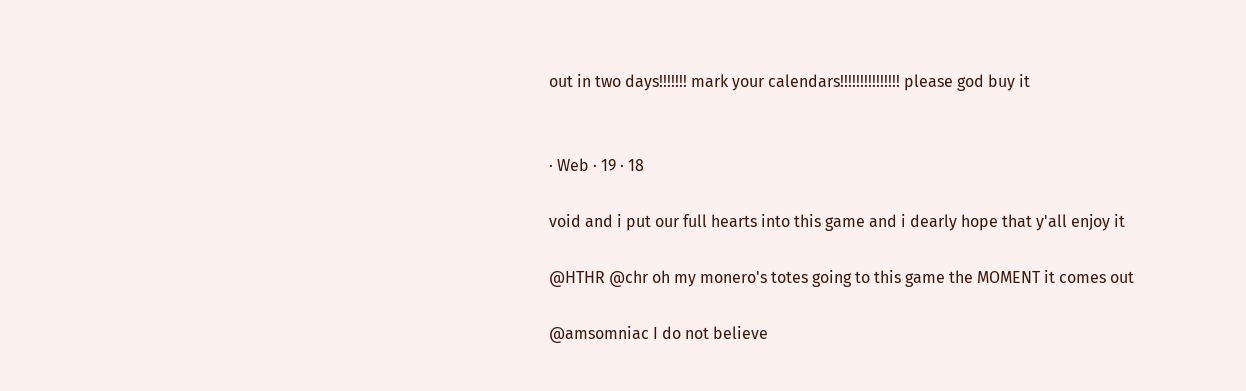out in two days!!!!!!! mark your calendars!!!!!!!!!!!!!!! please god buy it


· Web · 19 · 18

void and i put our full hearts into this game and i dearly hope that y'all enjoy it

@HTHR @chr oh my monero's totes going to this game the MOMENT it comes out

@amsomniac I do not believe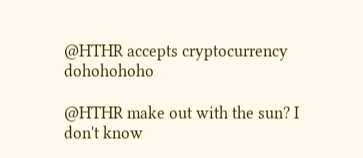@HTHR accepts cryptocurrency dohohohoho

@HTHR make out with the sun? I don't know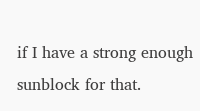if I have a strong enough sunblock for that.